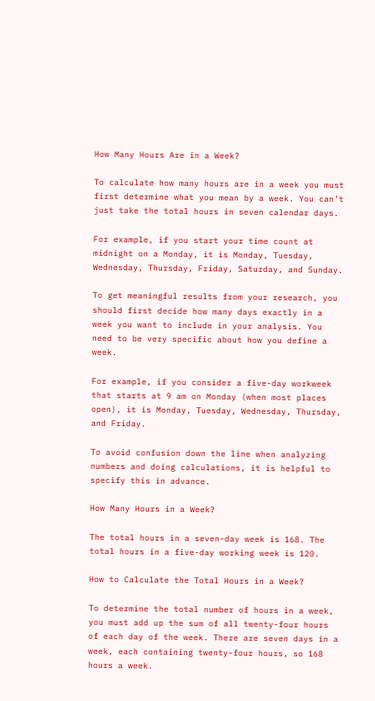How Many Hours Are in a Week?

To calculate how many hours are in a week you must first determine what you mean by a week. You can’t just take the total hours in seven calendar days.

For example, if you start your time count at midnight on a Monday, it is Monday, Tuesday, Wednesday, Thursday, Friday, Saturday, and Sunday.

To get meaningful results from your research, you should first decide how many days exactly in a week you want to include in your analysis. You need to be very specific about how you define a week.

For example, if you consider a five-day workweek that starts at 9 am on Monday (when most places open), it is Monday, Tuesday, Wednesday, Thursday, and Friday.

To avoid confusion down the line when analyzing numbers and doing calculations, it is helpful to specify this in advance.

How Many Hours in a Week?

The total hours in a seven-day week is 168. The total hours in a five-day working week is 120.

How to Calculate the Total Hours in a Week?

To determine the total number of hours in a week, you must add up the sum of all twenty-four hours of each day of the week. There are seven days in a week, each containing twenty-four hours, so 168 hours a week.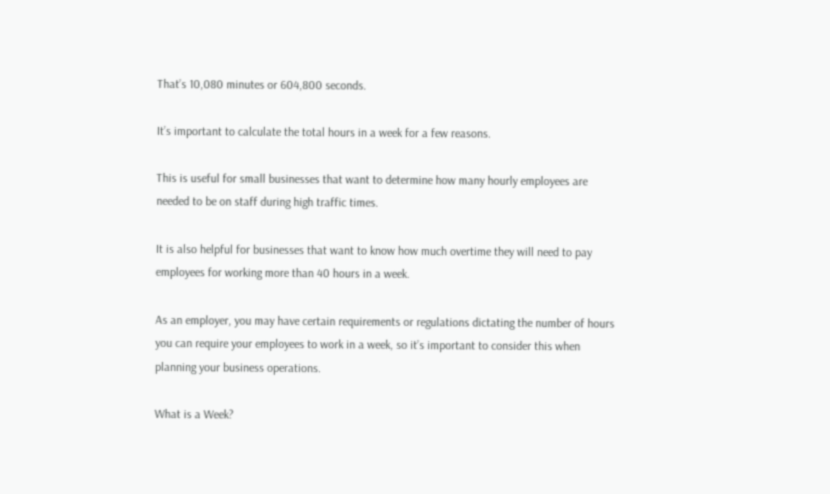That’s 10,080 minutes or 604,800 seconds.

It’s important to calculate the total hours in a week for a few reasons.

This is useful for small businesses that want to determine how many hourly employees are needed to be on staff during high traffic times.

It is also helpful for businesses that want to know how much overtime they will need to pay employees for working more than 40 hours in a week.

As an employer, you may have certain requirements or regulations dictating the number of hours you can require your employees to work in a week, so it’s important to consider this when planning your business operations.

What is a Week?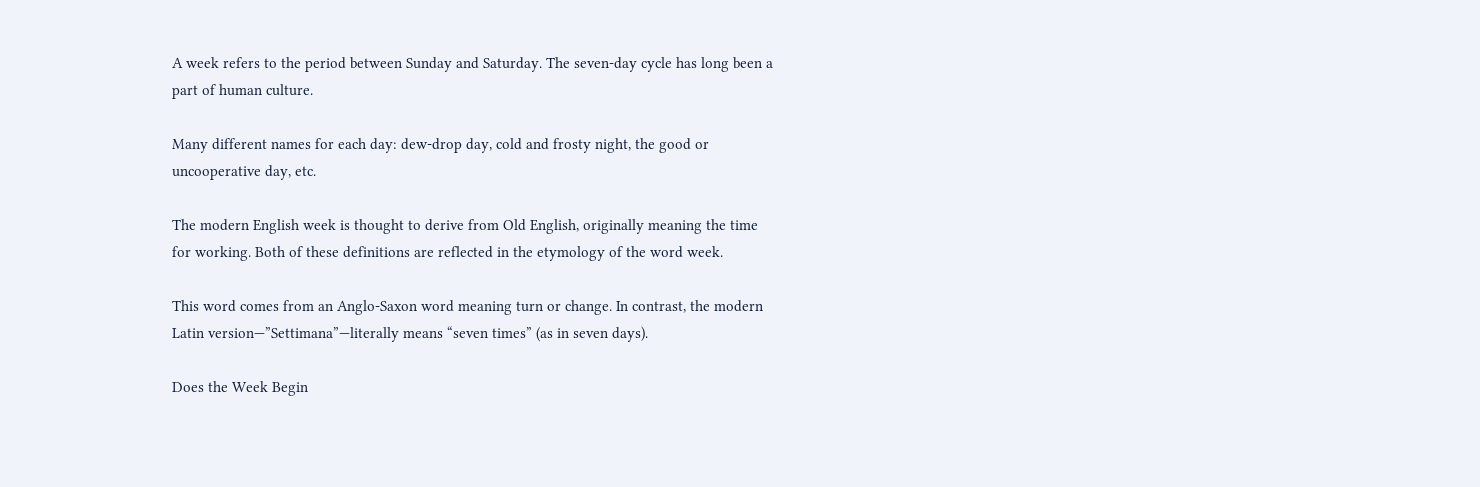A week refers to the period between Sunday and Saturday. The seven-day cycle has long been a part of human culture.

Many different names for each day: dew-drop day, cold and frosty night, the good or uncooperative day, etc.

The modern English week is thought to derive from Old English, originally meaning the time for working. Both of these definitions are reflected in the etymology of the word week.

This word comes from an Anglo-Saxon word meaning turn or change. In contrast, the modern Latin version—”Settimana”—literally means “seven times” (as in seven days).

Does the Week Begin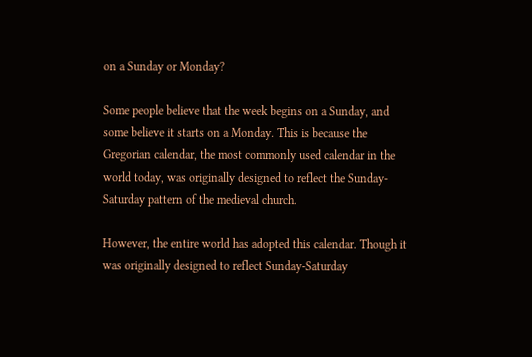on a Sunday or Monday?

Some people believe that the week begins on a Sunday, and some believe it starts on a Monday. This is because the Gregorian calendar, the most commonly used calendar in the world today, was originally designed to reflect the Sunday-Saturday pattern of the medieval church.

However, the entire world has adopted this calendar. Though it was originally designed to reflect Sunday-Saturday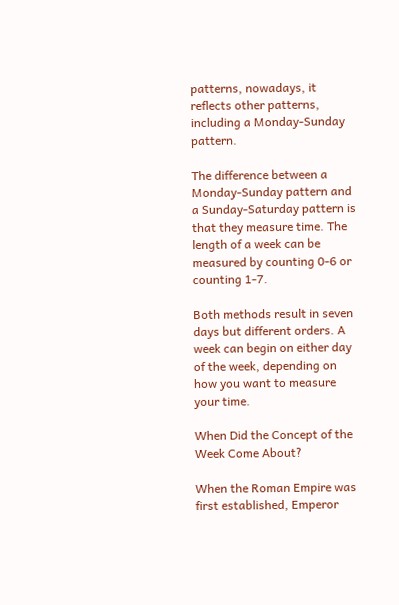patterns, nowadays, it reflects other patterns, including a Monday-Sunday pattern.

The difference between a Monday-Sunday pattern and a Sunday-Saturday pattern is that they measure time. The length of a week can be measured by counting 0-6 or counting 1-7.

Both methods result in seven days but different orders. A week can begin on either day of the week, depending on how you want to measure your time.

When Did the Concept of the Week Come About?

When the Roman Empire was first established, Emperor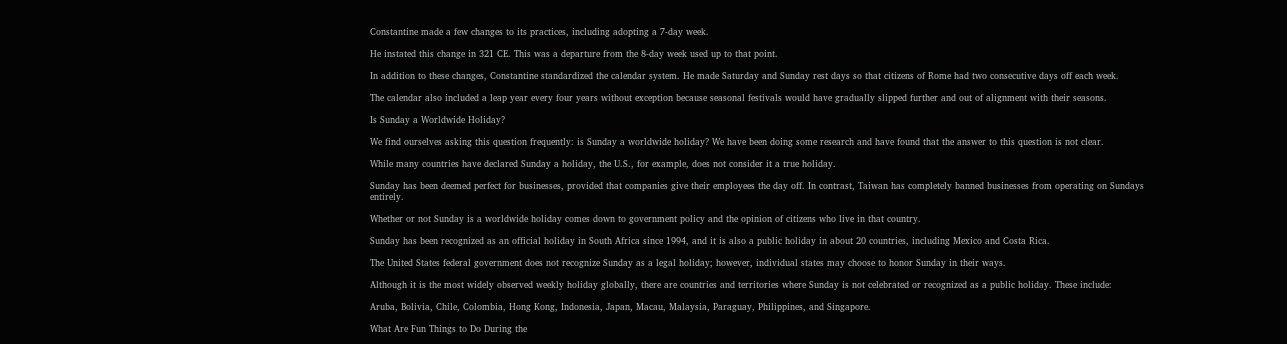Constantine made a few changes to its practices, including adopting a 7-day week.

He instated this change in 321 CE. This was a departure from the 8-day week used up to that point.

In addition to these changes, Constantine standardized the calendar system. He made Saturday and Sunday rest days so that citizens of Rome had two consecutive days off each week.

The calendar also included a leap year every four years without exception because seasonal festivals would have gradually slipped further and out of alignment with their seasons.

Is Sunday a Worldwide Holiday?

We find ourselves asking this question frequently: is Sunday a worldwide holiday? We have been doing some research and have found that the answer to this question is not clear.

While many countries have declared Sunday a holiday, the U.S., for example, does not consider it a true holiday.

Sunday has been deemed perfect for businesses, provided that companies give their employees the day off. In contrast, Taiwan has completely banned businesses from operating on Sundays entirely.

Whether or not Sunday is a worldwide holiday comes down to government policy and the opinion of citizens who live in that country.

Sunday has been recognized as an official holiday in South Africa since 1994, and it is also a public holiday in about 20 countries, including Mexico and Costa Rica.

The United States federal government does not recognize Sunday as a legal holiday; however, individual states may choose to honor Sunday in their ways.

Although it is the most widely observed weekly holiday globally, there are countries and territories where Sunday is not celebrated or recognized as a public holiday. These include:

Aruba, Bolivia, Chile, Colombia, Hong Kong, Indonesia, Japan, Macau, Malaysia, Paraguay, Philippines, and Singapore.

What Are Fun Things to Do During the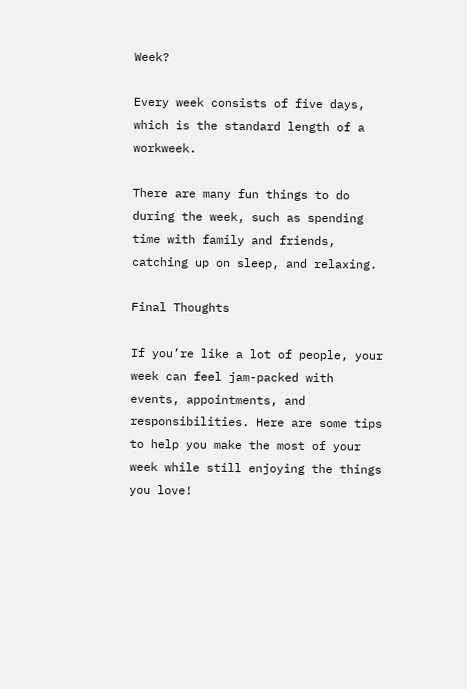Week?

Every week consists of five days, which is the standard length of a workweek.

There are many fun things to do during the week, such as spending time with family and friends, catching up on sleep, and relaxing.

Final Thoughts

If you’re like a lot of people, your week can feel jam-packed with events, appointments, and responsibilities. Here are some tips to help you make the most of your week while still enjoying the things you love!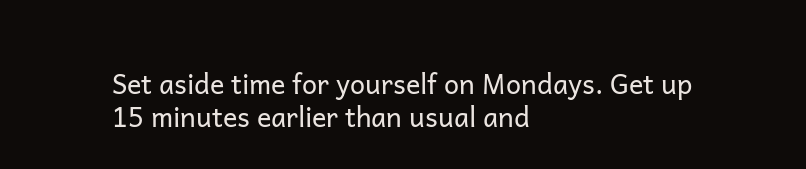Set aside time for yourself on Mondays. Get up 15 minutes earlier than usual and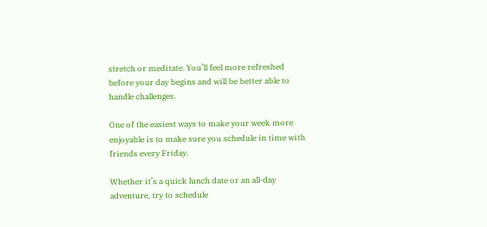stretch or meditate. You’ll feel more refreshed before your day begins and will be better able to handle challenges.

One of the easiest ways to make your week more enjoyable is to make sure you schedule in time with friends every Friday.

Whether it’s a quick lunch date or an all-day adventure, try to schedule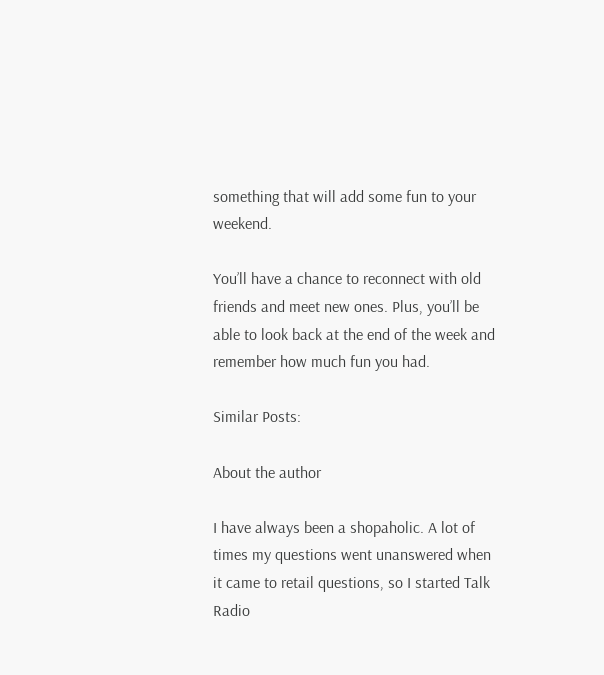something that will add some fun to your weekend.

You’ll have a chance to reconnect with old friends and meet new ones. Plus, you’ll be able to look back at the end of the week and remember how much fun you had.

Similar Posts:

About the author

I have always been a shopaholic. A lot of times my questions went unanswered when it came to retail questions, so I started Talk Radio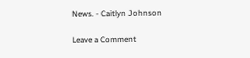News. - Caitlyn Johnson

Leave a Comment